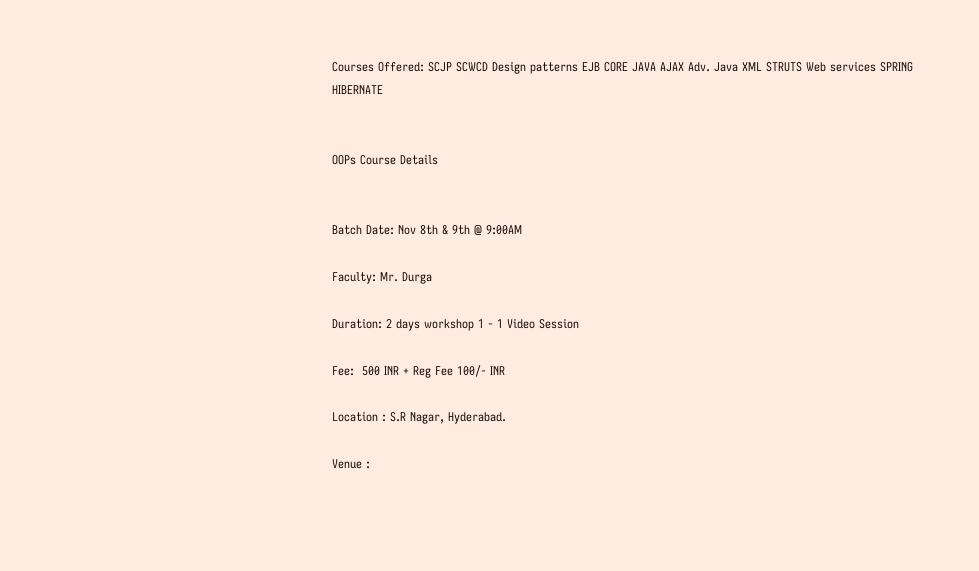Courses Offered: SCJP SCWCD Design patterns EJB CORE JAVA AJAX Adv. Java XML STRUTS Web services SPRING HIBERNATE


OOPs Course Details


Batch Date: Nov 8th & 9th @ 9:00AM

Faculty: Mr. Durga

Duration: 2 days workshop 1 - 1 Video Session

Fee:  500 INR + Reg Fee 100/- INR

Location : S.R Nagar, Hyderabad.

Venue :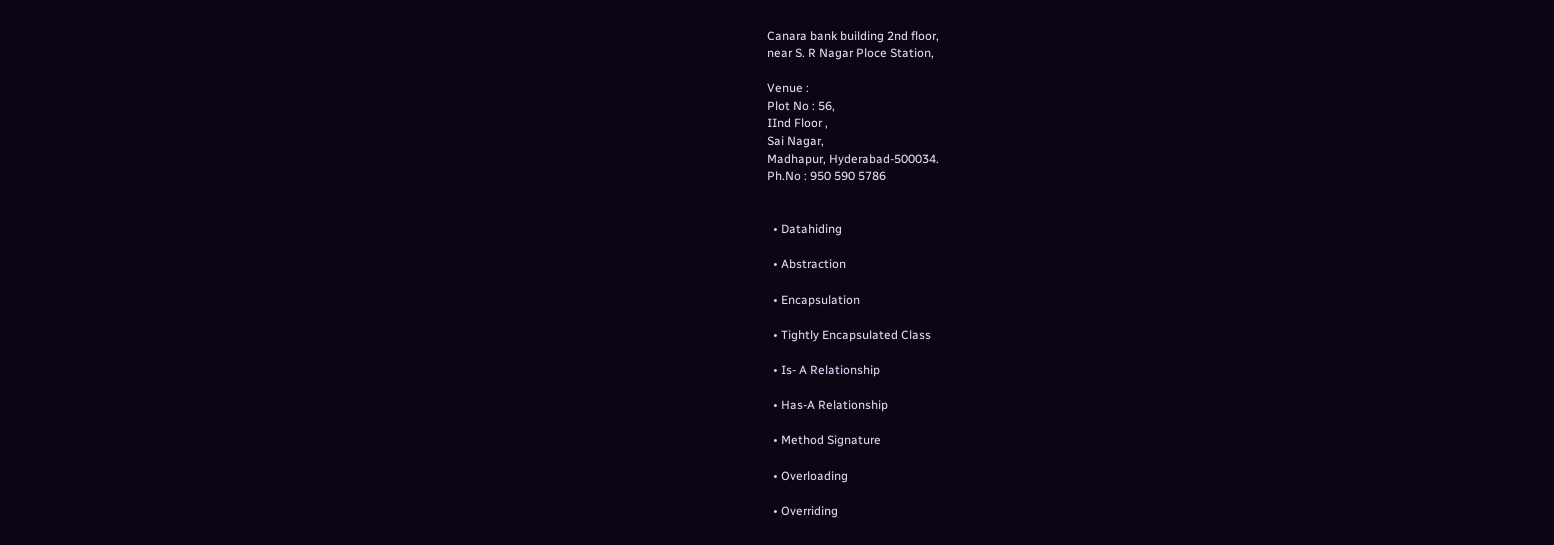Canara bank building 2nd floor,
near S. R Nagar Ploce Station,

Venue :
Plot No : 56,
IInd Floor ,
Sai Nagar,
Madhapur, Hyderabad-500034.
Ph.No : 950 590 5786


  • Datahiding

  • Abstraction

  • Encapsulation

  • Tightly Encapsulated Class

  • Is- A Relationship

  • Has-A Relationship

  • Method Signature

  • Overloading

  • Overriding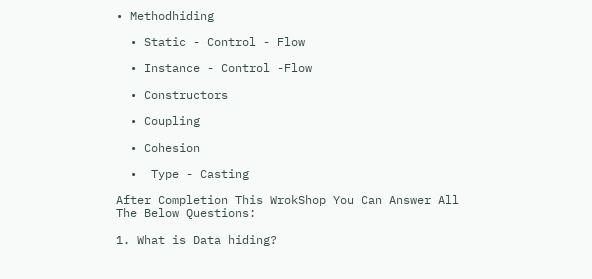• Methodhiding

  • Static - Control - Flow

  • Instance - Control -Flow

  • Constructors

  • Coupling

  • Cohesion

  •  Type - Casting

After Completion This WrokShop You Can Answer All The Below Questions:

1. What is Data hiding?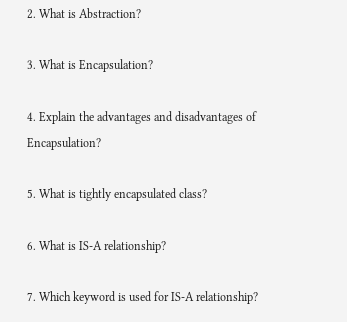2. What is Abstraction?

3. What is Encapsulation?

4. Explain the advantages and disadvantages of Encapsulation?

5. What is tightly encapsulated class?

6. What is IS-A relationship?

7. Which keyword is used for IS-A relationship?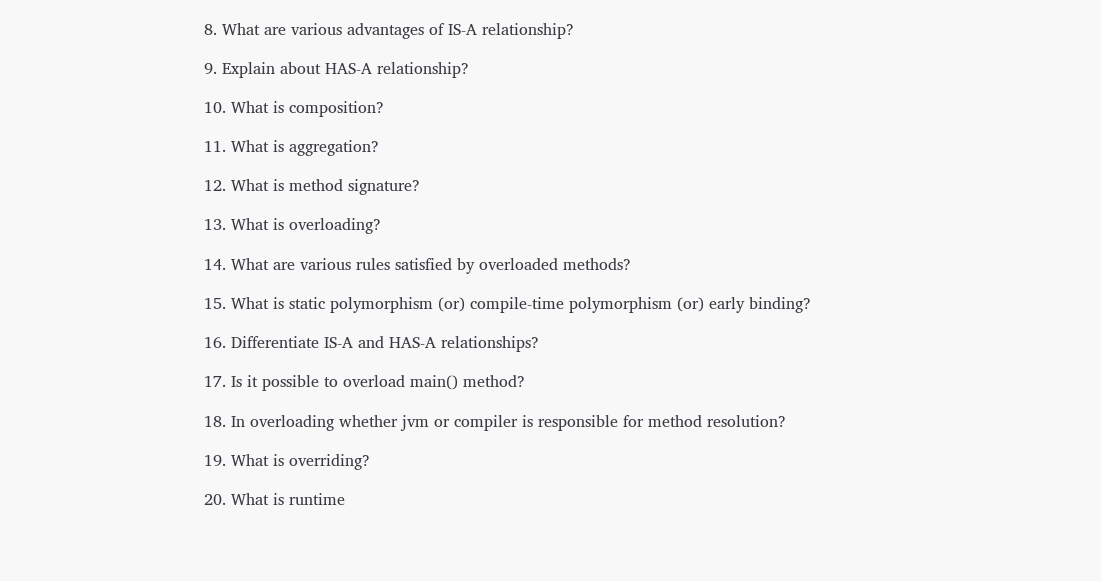8. What are various advantages of IS-A relationship?

9. Explain about HAS-A relationship?

10. What is composition?

11. What is aggregation?

12. What is method signature?

13. What is overloading?

14. What are various rules satisfied by overloaded methods?

15. What is static polymorphism (or) compile-time polymorphism (or) early binding?

16. Differentiate IS-A and HAS-A relationships?

17. Is it possible to overload main() method?

18. In overloading whether jvm or compiler is responsible for method resolution?

19. What is overriding?

20. What is runtime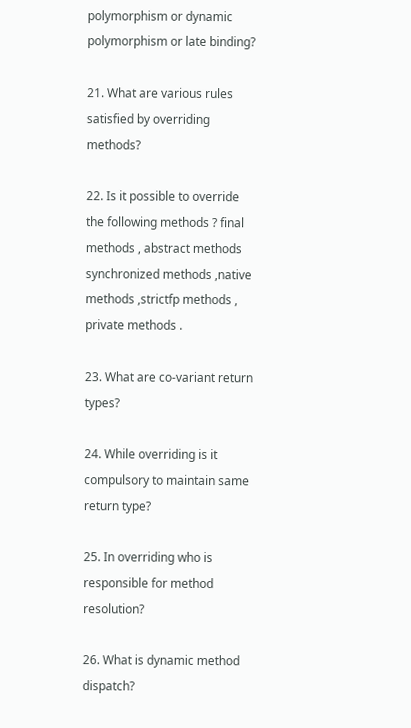polymorphism or dynamic polymorphism or late binding?

21. What are various rules satisfied by overriding methods?

22. Is it possible to override the following methods ? final methods , abstract methods       synchronized methods ,native methods ,strictfp methods , private methods .

23. What are co-variant return types?

24. While overriding is it compulsory to maintain same return type?

25. In overriding who is responsible for method resolution?

26. What is dynamic method dispatch?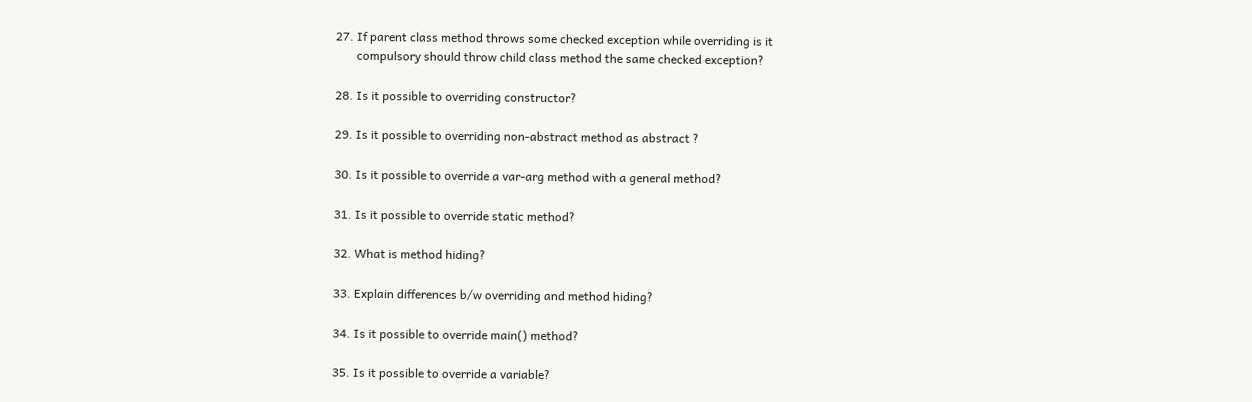27. If parent class method throws some checked exception while overriding is it
       compulsory should throw child class method the same checked exception?

28. Is it possible to overriding constructor?

29. Is it possible to overriding non-abstract method as abstract ?

30. Is it possible to override a var-arg method with a general method?

31. Is it possible to override static method?

32. What is method hiding?

33. Explain differences b/w overriding and method hiding?

34. Is it possible to override main() method?

35. Is it possible to override a variable?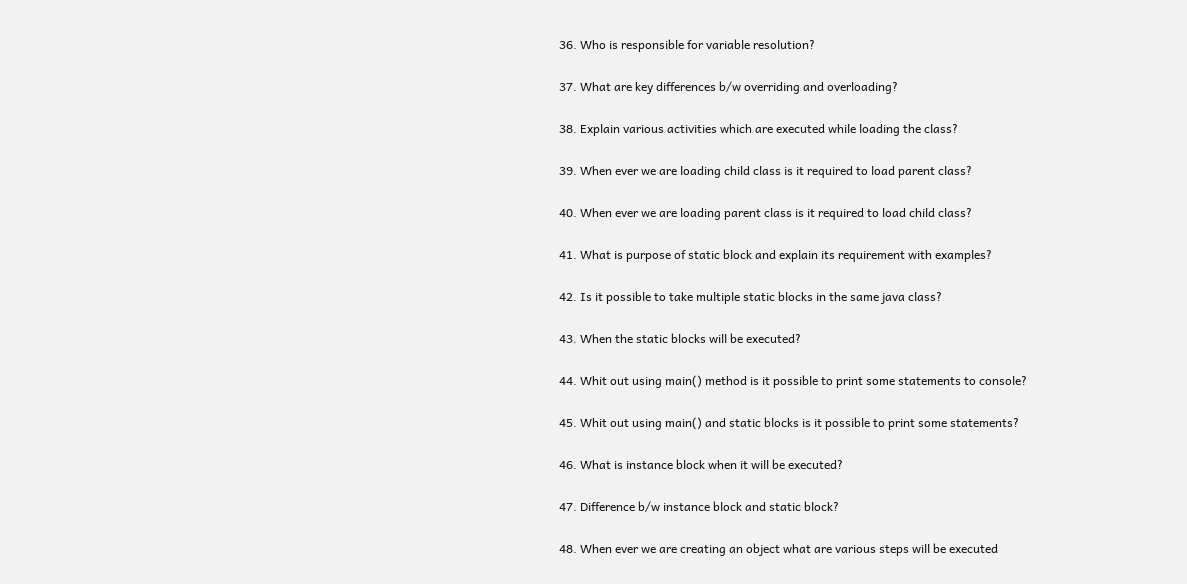36. Who is responsible for variable resolution?

37. What are key differences b/w overriding and overloading?

38. Explain various activities which are executed while loading the class?

39. When ever we are loading child class is it required to load parent class?

40. When ever we are loading parent class is it required to load child class?

41. What is purpose of static block and explain its requirement with examples?

42. Is it possible to take multiple static blocks in the same java class?

43. When the static blocks will be executed?

44. Whit out using main() method is it possible to print some statements to console?

45. Whit out using main() and static blocks is it possible to print some statements?

46. What is instance block when it will be executed?

47. Difference b/w instance block and static block?

48. When ever we are creating an object what are various steps will be executed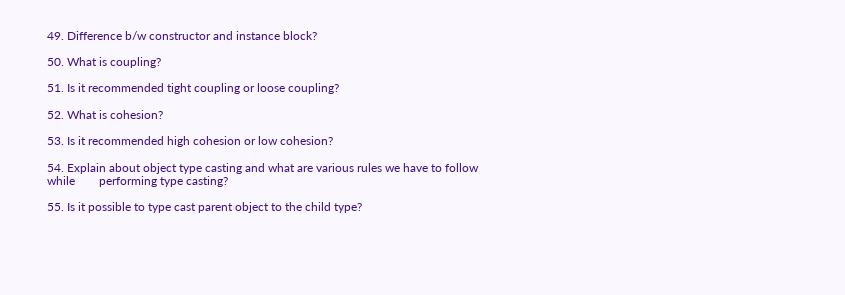49. Difference b/w constructor and instance block?

50. What is coupling?

51. Is it recommended tight coupling or loose coupling?

52. What is cohesion?

53. Is it recommended high cohesion or low cohesion?

54. Explain about object type casting and what are various rules we have to follow while        performing type casting?

55. Is it possible to type cast parent object to the child type?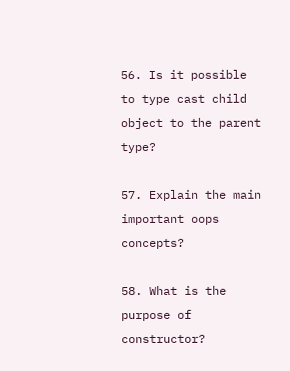56. Is it possible to type cast child object to the parent type?

57. Explain the main important oops concepts?

58. What is the purpose of constructor?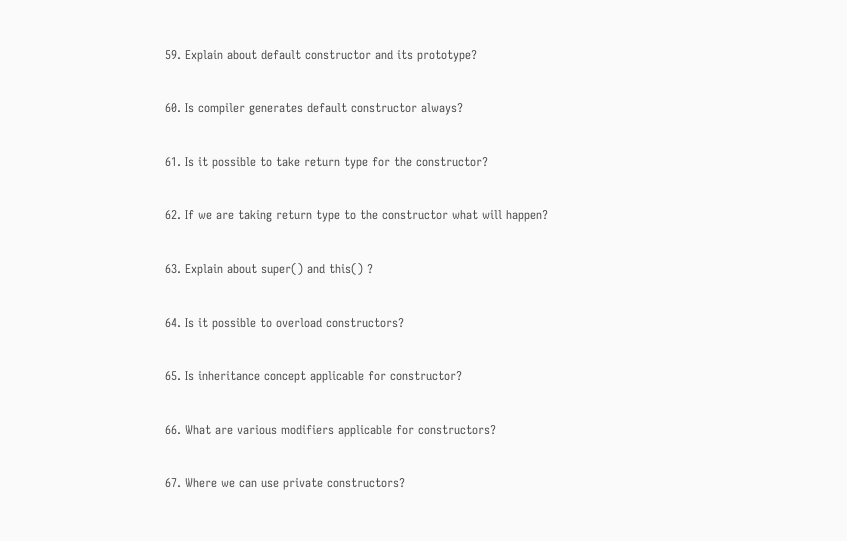59. Explain about default constructor and its prototype?

60. Is compiler generates default constructor always?

61. Is it possible to take return type for the constructor?

62. If we are taking return type to the constructor what will happen?

63. Explain about super() and this() ?

64. Is it possible to overload constructors?

65. Is inheritance concept applicable for constructor?

66. What are various modifiers applicable for constructors?

67. Where we can use private constructors?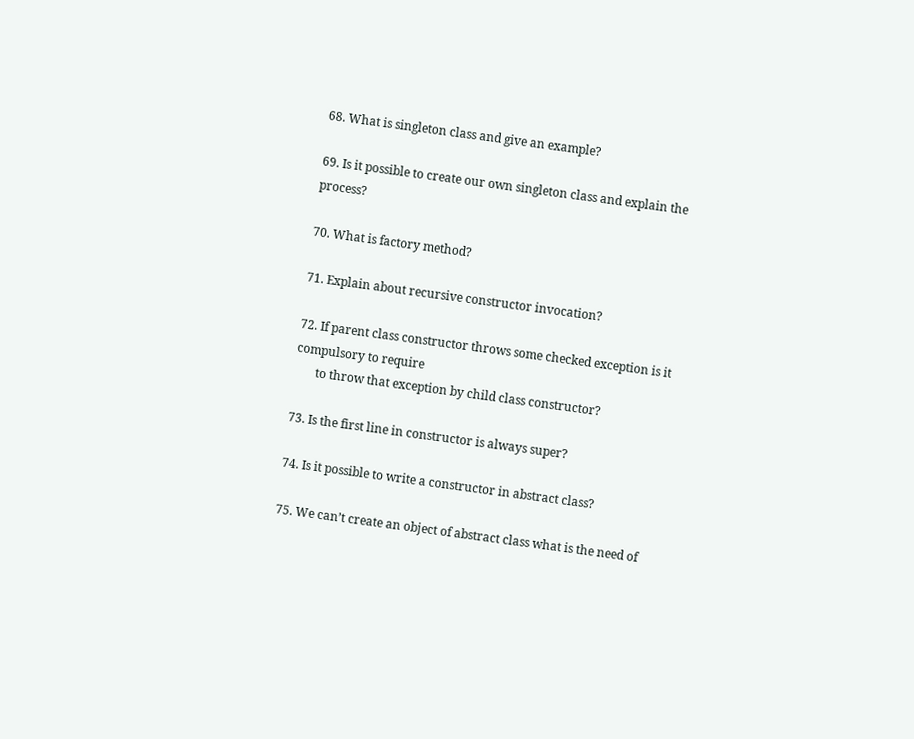68. What is singleton class and give an example?

69. Is it possible to create our own singleton class and explain the process?

70. What is factory method?

71. Explain about recursive constructor invocation?

72. If parent class constructor throws some checked exception is it compulsory to require
       to throw that exception by child class constructor?

73. Is the first line in constructor is always super?

74. Is it possible to write a constructor in abstract class?

75. We can’t create an object of abstract class what is the need of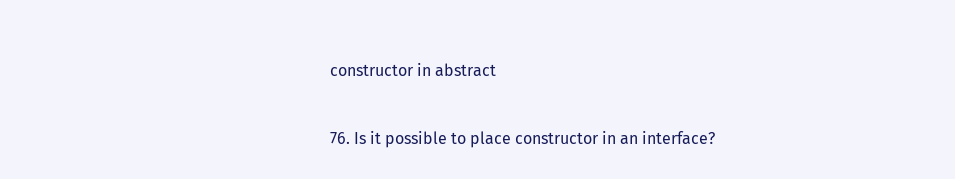constructor in abstract

76. Is it possible to place constructor in an interface?